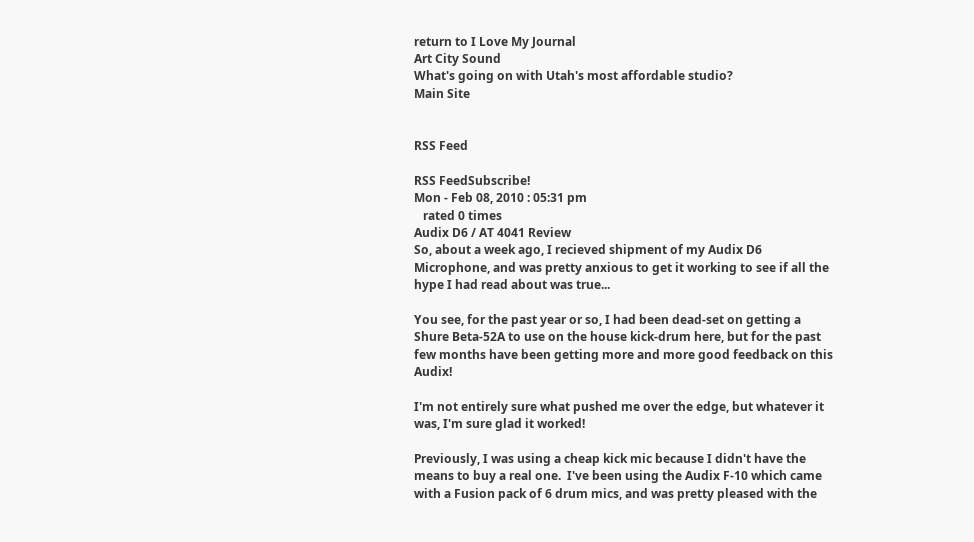return to I Love My Journal
Art City Sound
What's going on with Utah's most affordable studio?
Main Site


RSS Feed

RSS FeedSubscribe!
Mon - Feb 08, 2010 : 05:31 pm
   rated 0 times
Audix D6 / AT 4041 Review
So, about a week ago, I recieved shipment of my Audix D6 Microphone, and was pretty anxious to get it working to see if all the hype I had read about was true...

You see, for the past year or so, I had been dead-set on getting a Shure Beta-52A to use on the house kick-drum here, but for the past few months have been getting more and more good feedback on this Audix!

I'm not entirely sure what pushed me over the edge, but whatever it was, I'm sure glad it worked!

Previously, I was using a cheap kick mic because I didn't have the means to buy a real one.  I've been using the Audix F-10 which came with a Fusion pack of 6 drum mics, and was pretty pleased with the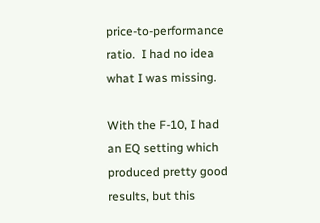price-to-performance ratio.  I had no idea what I was missing.

With the F-10, I had an EQ setting which produced pretty good results, but this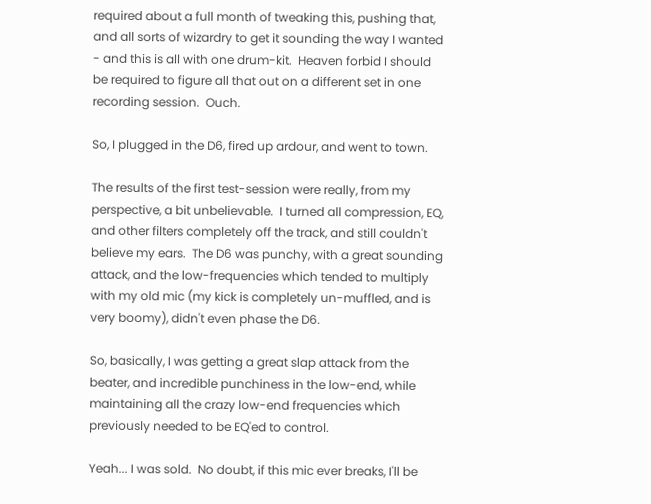required about a full month of tweaking this, pushing that, and all sorts of wizardry to get it sounding the way I wanted - and this is all with one drum-kit.  Heaven forbid I should be required to figure all that out on a different set in one recording session.  Ouch.

So, I plugged in the D6, fired up ardour, and went to town.

The results of the first test-session were really, from my perspective, a bit unbelievable.  I turned all compression, EQ, and other filters completely off the track, and still couldn't believe my ears.  The D6 was punchy, with a great sounding attack, and the low-frequencies which tended to multiply with my old mic (my kick is completely un-muffled, and is very boomy), didn't even phase the D6.

So, basically, I was getting a great slap attack from the beater, and incredible punchiness in the low-end, while maintaining all the crazy low-end frequencies which previously needed to be EQ'ed to control.

Yeah... I was sold.  No doubt, if this mic ever breaks, I'll be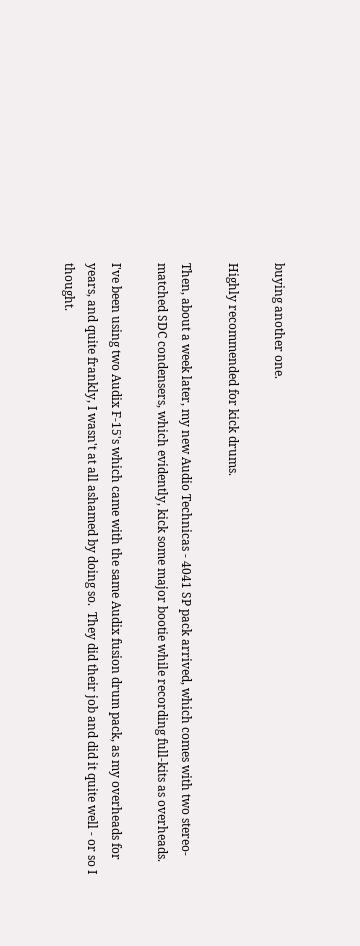buying another one.

Highly recommended for kick drums.

Then, about a week later, my new Audio Technicas - 4041 SP pack arrived, which comes with two stereo-matched SDC condensers, which evidently, kick some major bootie while recording full-kits as overheads.

I've been using two Audix F-15's which came with the same Audix fusion drum pack, as my overheads for years, and quite frankly, I wasn't at all ashamed by doing so.  They did their job and did it quite well - or so I thought.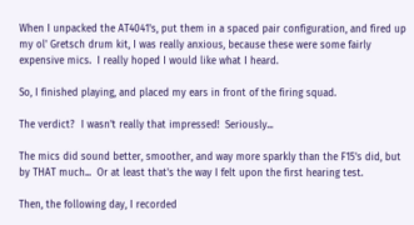When I unpacked the AT4041's, put them in a spaced pair configuration, and fired up my ol' Gretsch drum kit, I was really anxious, because these were some fairly expensive mics.  I really hoped I would like what I heard.

So, I finished playing, and placed my ears in front of the firing squad.

The verdict?  I wasn't really that impressed!  Seriously...

The mics did sound better, smoother, and way more sparkly than the F15's did, but by THAT much...  Or at least that's the way I felt upon the first hearing test.

Then, the following day, I recorded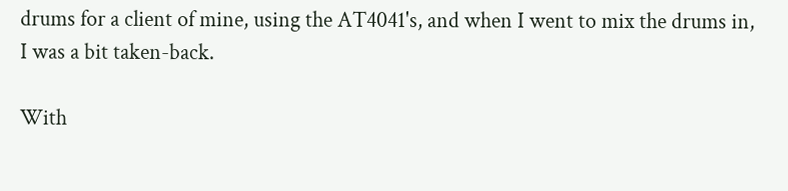drums for a client of mine, using the AT4041's, and when I went to mix the drums in, I was a bit taken-back.

With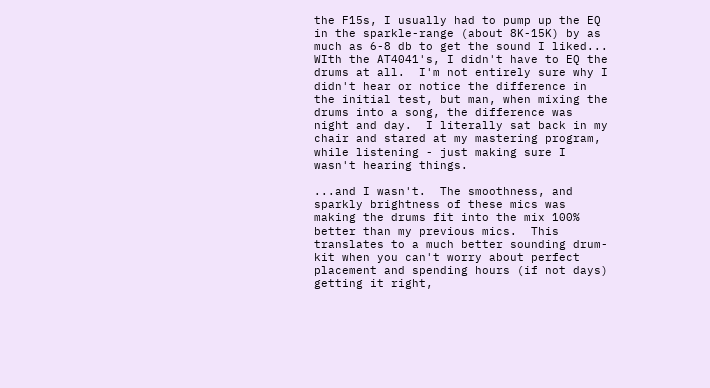the F15s, I usually had to pump up the EQ in the sparkle-range (about 8K-15K) by as much as 6-8 db to get the sound I liked...  WIth the AT4041's, I didn't have to EQ the drums at all.  I'm not entirely sure why I didn't hear or notice the difference in the initial test, but man, when mixing the drums into a song, the difference was night and day.  I literally sat back in my chair and stared at my mastering program, while listening - just making sure I wasn't hearing things.

...and I wasn't.  The smoothness, and sparkly brightness of these mics was making the drums fit into the mix 100% better than my previous mics.  This translates to a much better sounding drum-kit when you can't worry about perfect placement and spending hours (if not days) getting it right,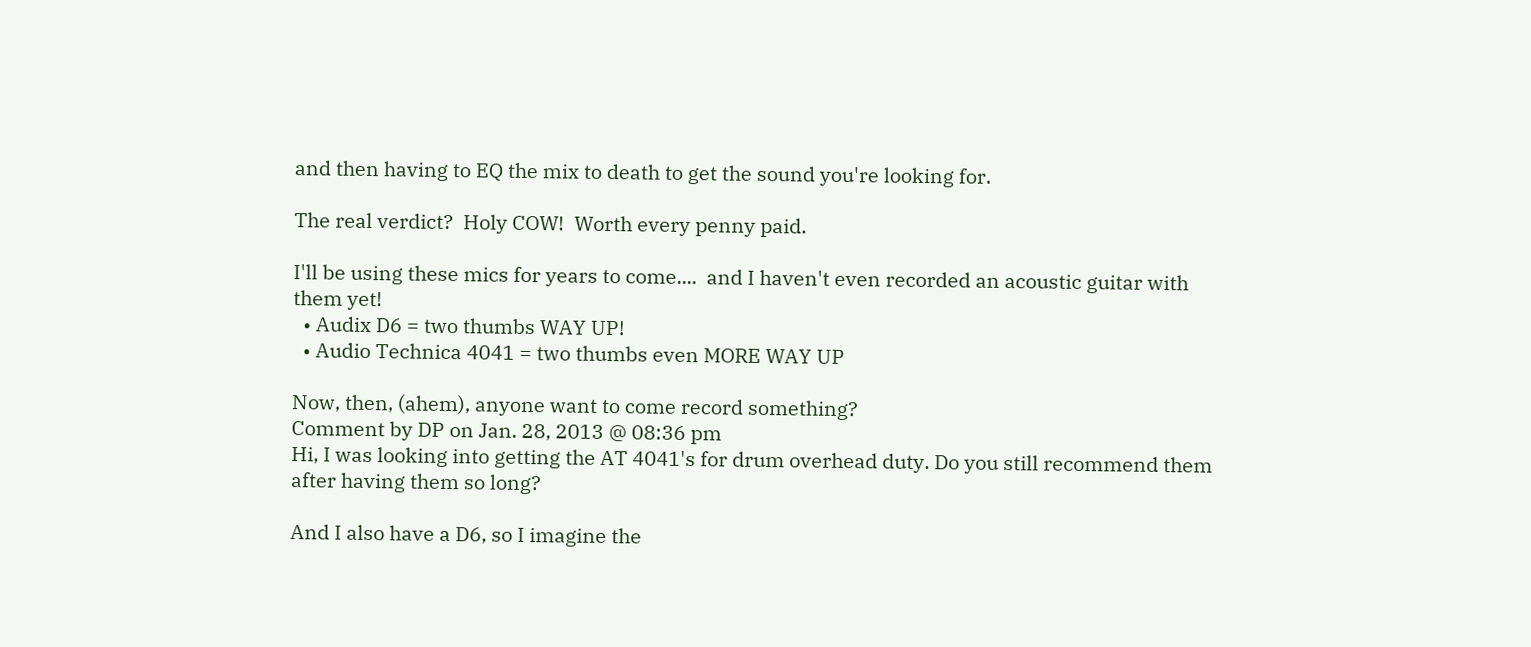and then having to EQ the mix to death to get the sound you're looking for.

The real verdict?  Holy COW!  Worth every penny paid.

I'll be using these mics for years to come....  and I haven't even recorded an acoustic guitar with them yet!
  • Audix D6 = two thumbs WAY UP!
  • Audio Technica 4041 = two thumbs even MORE WAY UP

Now, then, (ahem), anyone want to come record something?
Comment by DP on Jan. 28, 2013 @ 08:36 pm
Hi, I was looking into getting the AT 4041's for drum overhead duty. Do you still recommend them after having them so long?

And I also have a D6, so I imagine the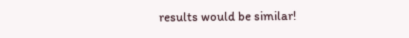results would be similar!